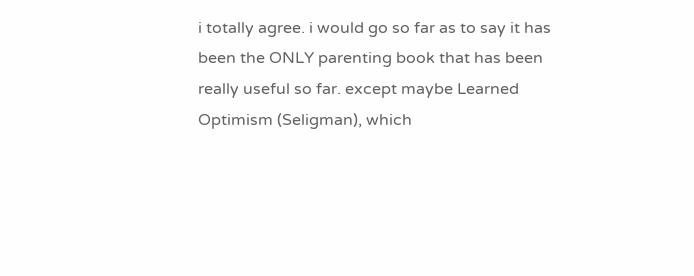i totally agree. i would go so far as to say it has been the ONLY parenting book that has been really useful so far. except maybe Learned Optimism (Seligman), which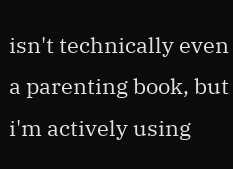isn't technically even a parenting book, but i'm actively using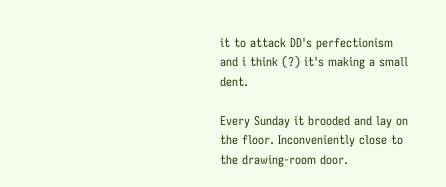it to attack DD's perfectionism and i think (?) it's making a small dent.

Every Sunday it brooded and lay on the floor. Inconveniently close to the drawing-room door.